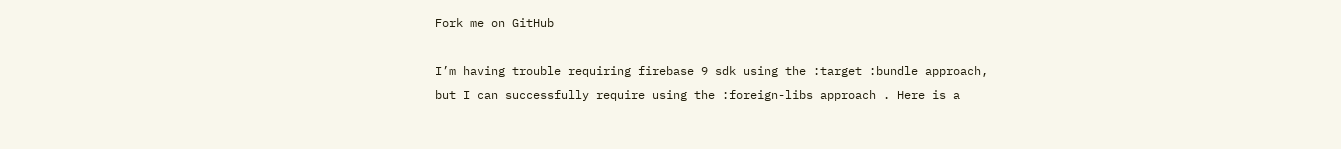Fork me on GitHub

I’m having trouble requiring firebase 9 sdk using the :target :bundle approach, but I can successfully require using the :foreign-libs approach . Here is a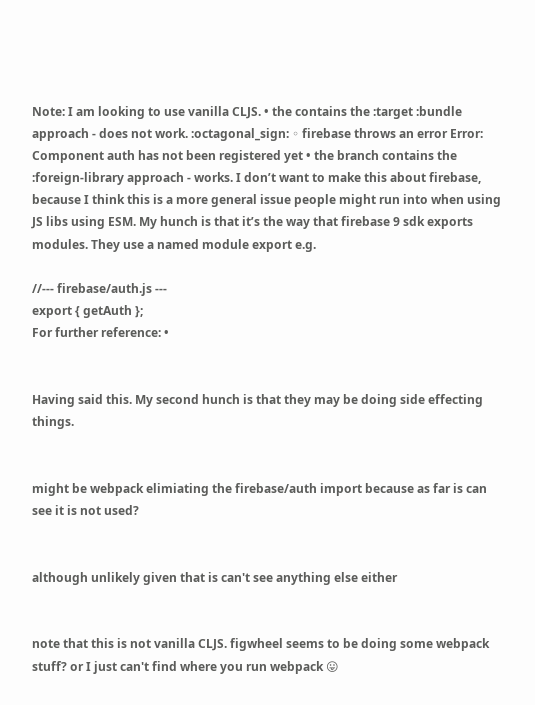Note: I am looking to use vanilla CLJS. • the contains the :target :bundle approach - does not work. :octagonal_sign: ◦ firebase throws an error Error: Component auth has not been registered yet • the branch contains the :foreign-library approach - works. I don’t want to make this about firebase, because I think this is a more general issue people might run into when using JS libs using ESM. My hunch is that it’s the way that firebase 9 sdk exports modules. They use a named module export e.g.

//--- firebase/auth.js ---
export { getAuth };
For further reference: •


Having said this. My second hunch is that they may be doing side effecting things.


might be webpack elimiating the firebase/auth import because as far is can see it is not used?


although unlikely given that is can't see anything else either


note that this is not vanilla CLJS. figwheel seems to be doing some webpack stuff? or I just can't find where you run webpack 😛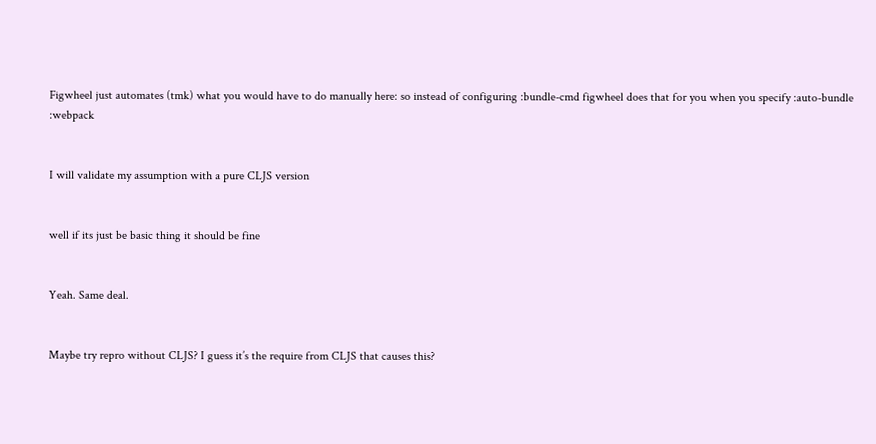Figwheel just automates (tmk) what you would have to do manually here: so instead of configuring :bundle-cmd figwheel does that for you when you specify :auto-bundle :webpack


I will validate my assumption with a pure CLJS version


well if its just be basic thing it should be fine


Yeah. Same deal.


Maybe try repro without CLJS? I guess it’s the require from CLJS that causes this?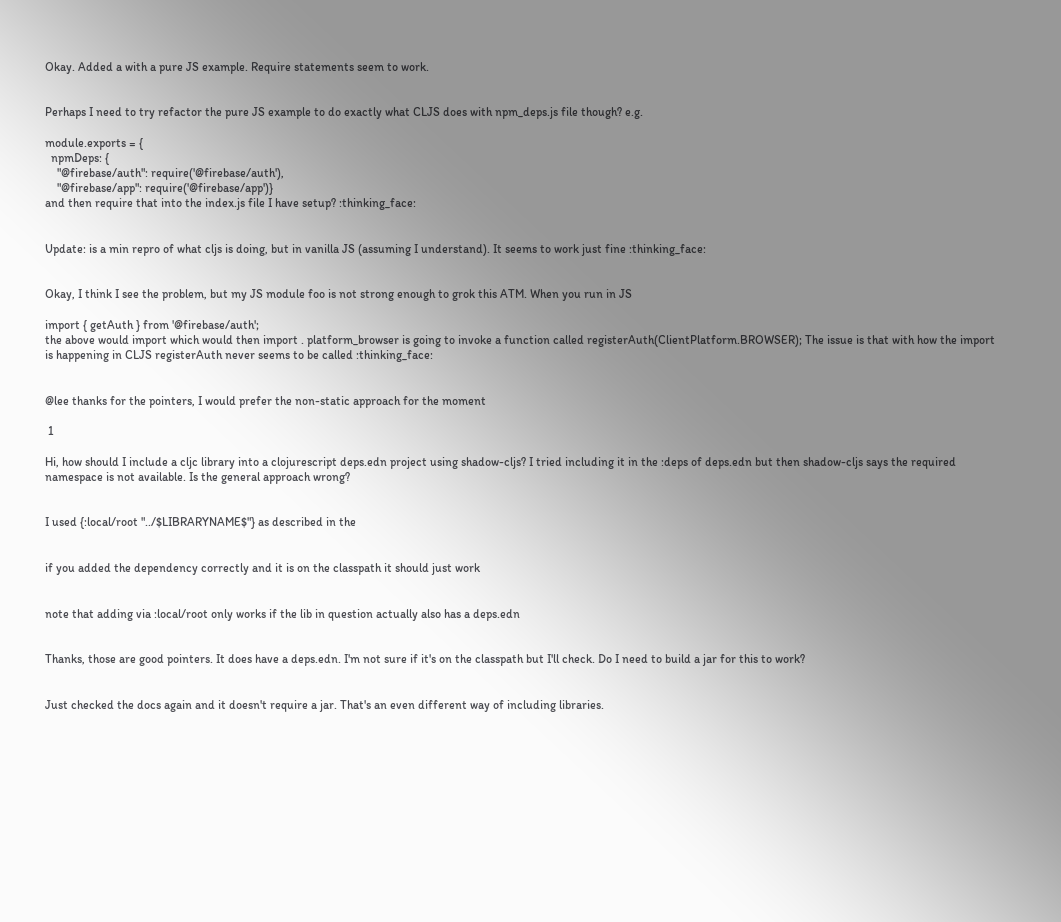Okay. Added a with a pure JS example. Require statements seem to work.


Perhaps I need to try refactor the pure JS example to do exactly what CLJS does with npm_deps.js file though? e.g.

module.exports = {
  npmDeps: {
    "@firebase/auth": require('@firebase/auth'),
    "@firebase/app": require('@firebase/app')}
and then require that into the index.js file I have setup? :thinking_face:


Update: is a min repro of what cljs is doing, but in vanilla JS (assuming I understand). It seems to work just fine :thinking_face:


Okay, I think I see the problem, but my JS module foo is not strong enough to grok this ATM. When you run in JS

import { getAuth } from '@firebase/auth';
the above would import which would then import . platform_browser is going to invoke a function called registerAuth(ClientPlatform.BROWSER); The issue is that with how the import is happening in CLJS registerAuth never seems to be called :thinking_face:


@lee thanks for the pointers, I would prefer the non-static approach for the moment

 1

Hi, how should I include a cljc library into a clojurescript deps.edn project using shadow-cljs? I tried including it in the :deps of deps.edn but then shadow-cljs says the required namespace is not available. Is the general approach wrong?


I used {:local/root "../$LIBRARYNAME$"} as described in the


if you added the dependency correctly and it is on the classpath it should just work


note that adding via :local/root only works if the lib in question actually also has a deps.edn


Thanks, those are good pointers. It does have a deps.edn. I'm not sure if it's on the classpath but I'll check. Do I need to build a jar for this to work?


Just checked the docs again and it doesn't require a jar. That's an even different way of including libraries.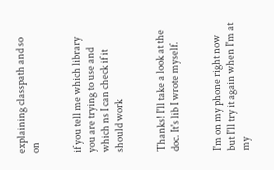explaining classpath and so on


if you tell me which library you are trying to use and which ns I can check if it should work


Thanks! I'll take a look at the doc. It's lib I wrote myself.


I'm on my phone right now but I'll try it again when I'm at my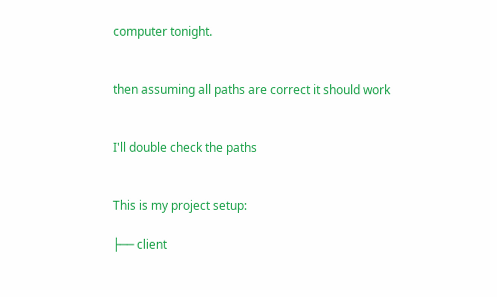computer tonight.


then assuming all paths are correct it should work


I'll double check the paths


This is my project setup:

├── client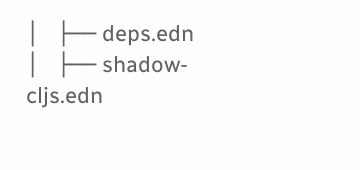│   ├── deps.edn
│   ├── shadow-cljs.edn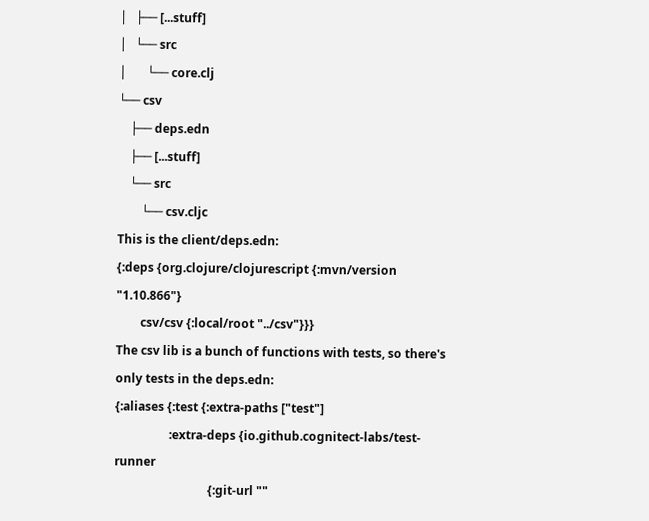│   ├── [...stuff]
│   └── src
│       └── core.clj
└── csv
    ├── deps.edn
    ├── [...stuff]
    └── src
        └── csv.cljc
This is the client/deps.edn:
{:deps {org.clojure/clojurescript {:mvn/version "1.10.866"}
        csv/csv {:local/root "../csv"}}}
The csv lib is a bunch of functions with tests, so there's only tests in the deps.edn:
{:aliases {:test {:extra-paths ["test"]
                  :extra-deps {io.github.cognitect-labs/test-runner
                               {:git-url ""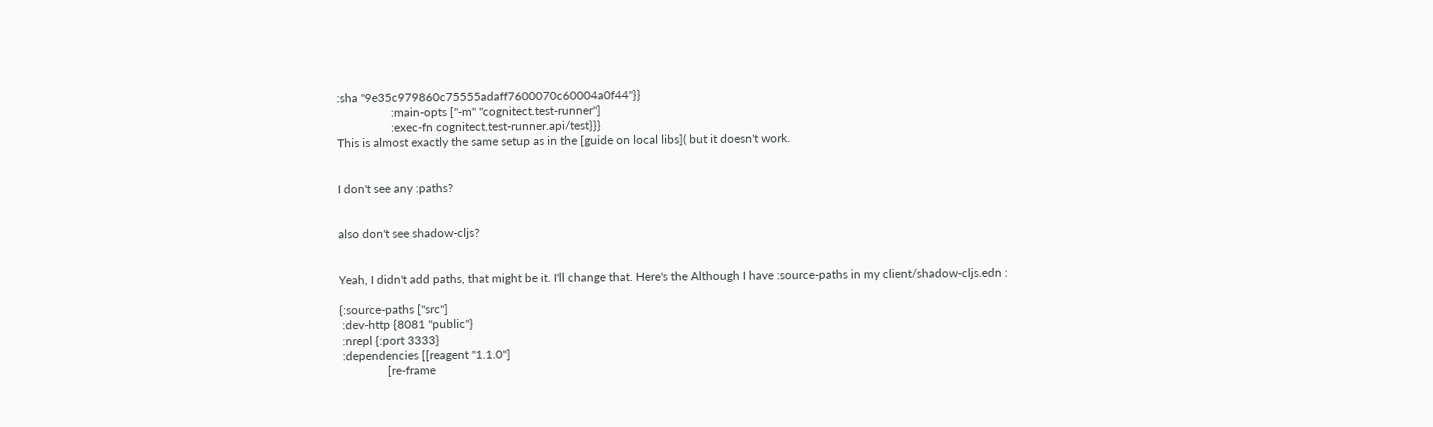:sha "9e35c979860c75555adaff7600070c60004a0f44"}}
                  :main-opts ["-m" "cognitect.test-runner"]
                  :exec-fn cognitect.test-runner.api/test}}}
This is almost exactly the same setup as in the [guide on local libs]( but it doesn't work.


I don't see any :paths?


also don't see shadow-cljs?


Yeah, I didn't add paths, that might be it. I'll change that. Here's the Although I have :source-paths in my client/shadow-cljs.edn :

{:source-paths ["src"]
 :dev-http {8081 "public"}
 :nrepl {:port 3333}
 :dependencies [[reagent "1.1.0"]
                [re-frame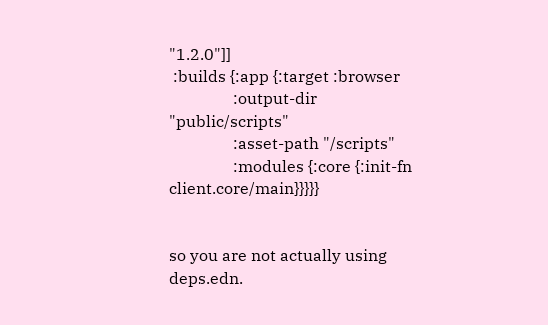"1.2.0"]]
 :builds {:app {:target :browser
                :output-dir "public/scripts"
                :asset-path "/scripts"
                :modules {:core {:init-fn client.core/main}}}}}


so you are not actually using deps.edn.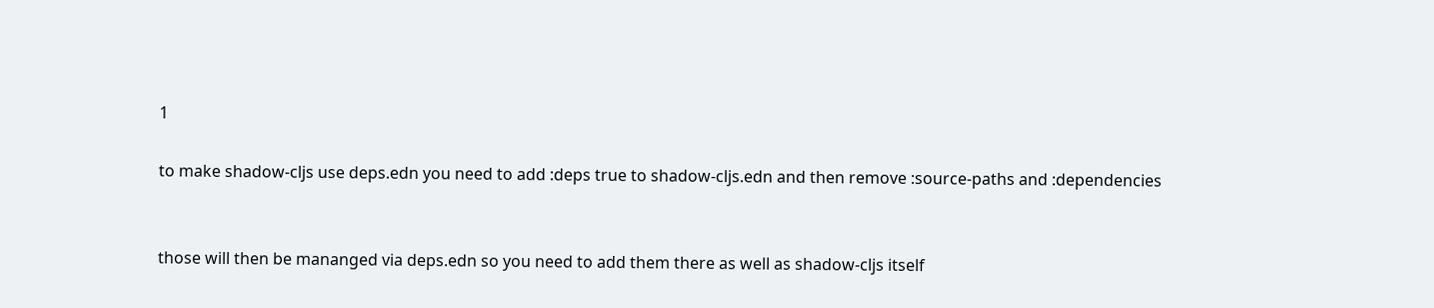1

to make shadow-cljs use deps.edn you need to add :deps true to shadow-cljs.edn and then remove :source-paths and :dependencies


those will then be mananged via deps.edn so you need to add them there as well as shadow-cljs itself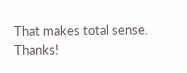That makes total sense. Thanks!